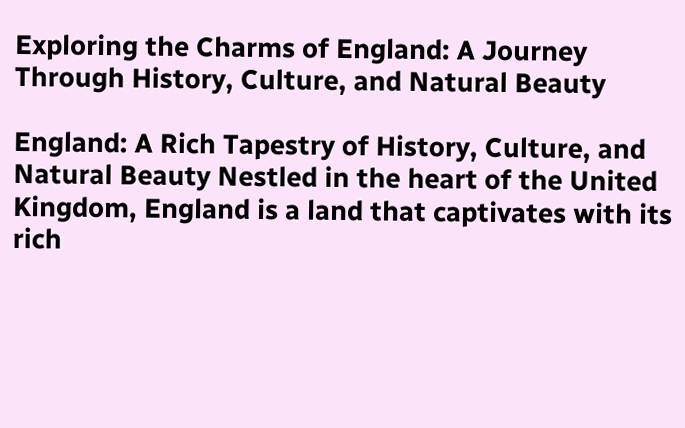Exploring the Charms of England: A Journey Through History, Culture, and Natural Beauty

England: A Rich Tapestry of History, Culture, and Natural Beauty Nestled in the heart of the United Kingdom, England is a land that captivates with its rich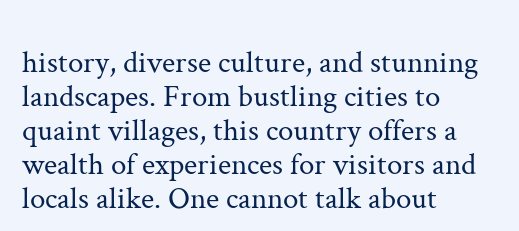history, diverse culture, and stunning landscapes. From bustling cities to quaint villages, this country offers a wealth of experiences for visitors and locals alike. One cannot talk about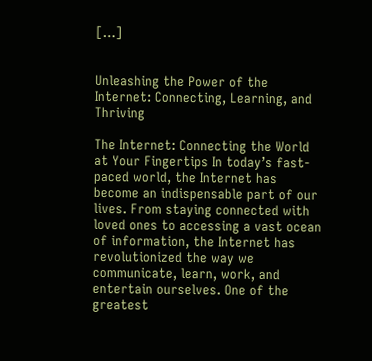[…]


Unleashing the Power of the Internet: Connecting, Learning, and Thriving

The Internet: Connecting the World at Your Fingertips In today’s fast-paced world, the Internet has become an indispensable part of our lives. From staying connected with loved ones to accessing a vast ocean of information, the Internet has revolutionized the way we communicate, learn, work, and entertain ourselves. One of the greatest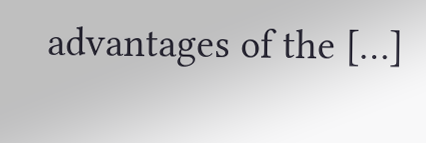advantages of the […]